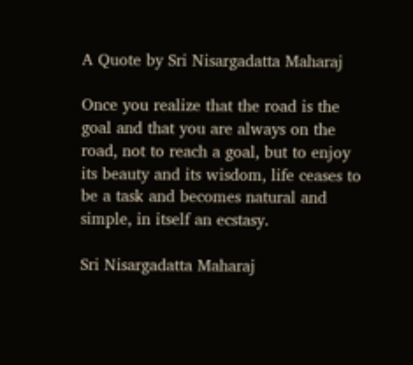A Quote by Sri Nisargadatta Maharaj

Once you realize that the road is the goal and that you are always on the road, not to reach a goal, but to enjoy its beauty and its wisdom, life ceases to be a task and becomes natural and simple, in itself an ecstasy.

Sri Nisargadatta Maharaj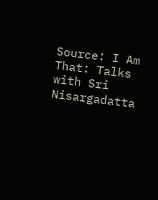Source: I Am That: Talks with Sri Nisargadatta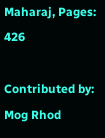Maharaj, Pages: 426

Contributed by: Mog Rhod